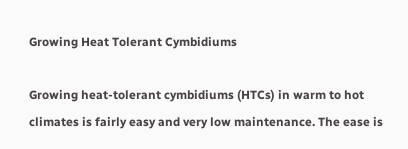Growing Heat Tolerant Cymbidiums

Growing heat-tolerant cymbidiums (HTCs) in warm to hot climates is fairly easy and very low maintenance. The ease is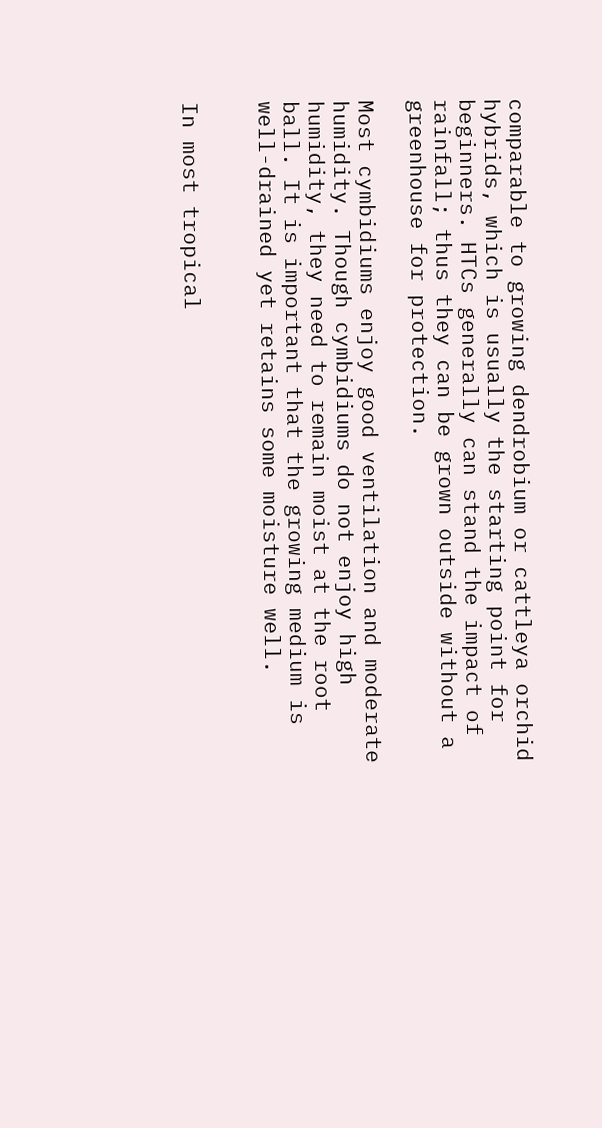comparable to growing dendrobium or cattleya orchid hybrids, which is usually the starting point for beginners. HTCs generally can stand the impact of rainfall; thus they can be grown outside without a greenhouse for protection.

Most cymbidiums enjoy good ventilation and moderate humidity. Though cymbidiums do not enjoy high humidity, they need to remain moist at the root ball. It is important that the growing medium is well-drained yet retains some moisture well.


In most tropical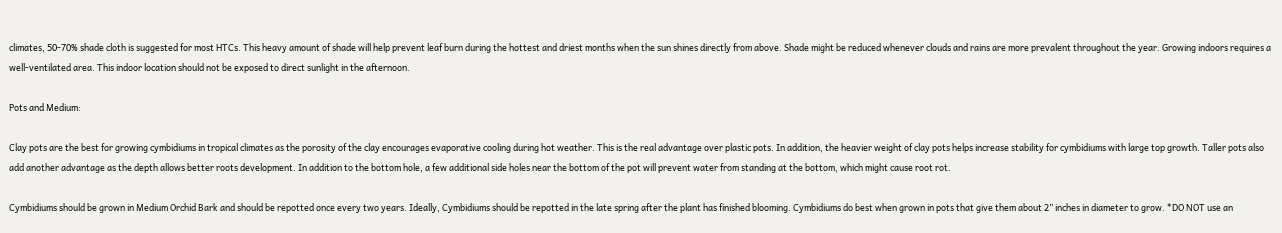climates, 50-70% shade cloth is suggested for most HTCs. This heavy amount of shade will help prevent leaf burn during the hottest and driest months when the sun shines directly from above. Shade might be reduced whenever clouds and rains are more prevalent throughout the year. Growing indoors requires a well-ventilated area. This indoor location should not be exposed to direct sunlight in the afternoon.

Pots and Medium:

Clay pots are the best for growing cymbidiums in tropical climates as the porosity of the clay encourages evaporative cooling during hot weather. This is the real advantage over plastic pots. In addition, the heavier weight of clay pots helps increase stability for cymbidiums with large top growth. Taller pots also add another advantage as the depth allows better roots development. In addition to the bottom hole, a few additional side holes near the bottom of the pot will prevent water from standing at the bottom, which might cause root rot.

Cymbidiums should be grown in Medium Orchid Bark and should be repotted once every two years. Ideally, Cymbidiums should be repotted in the late spring after the plant has finished blooming. Cymbidiums do best when grown in pots that give them about 2” inches in diameter to grow. *DO NOT use an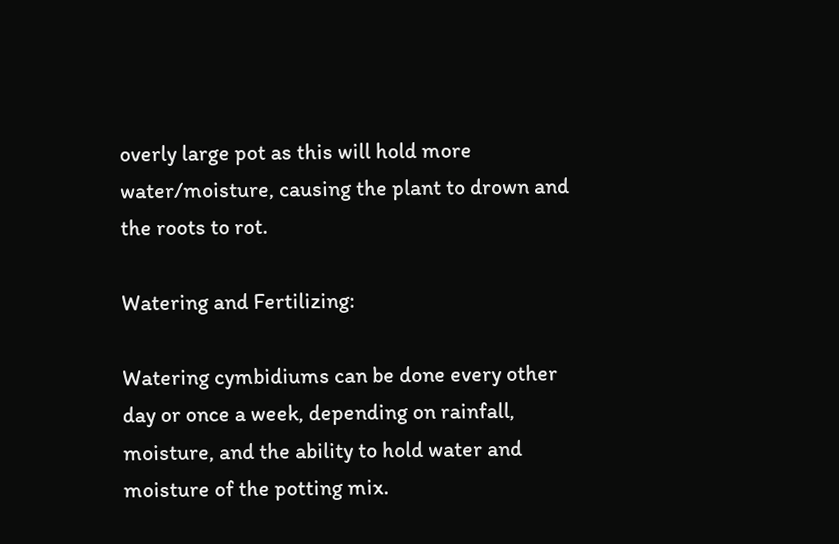overly large pot as this will hold more water/moisture, causing the plant to drown and the roots to rot.

Watering and Fertilizing:

Watering cymbidiums can be done every other day or once a week, depending on rainfall, moisture, and the ability to hold water and moisture of the potting mix.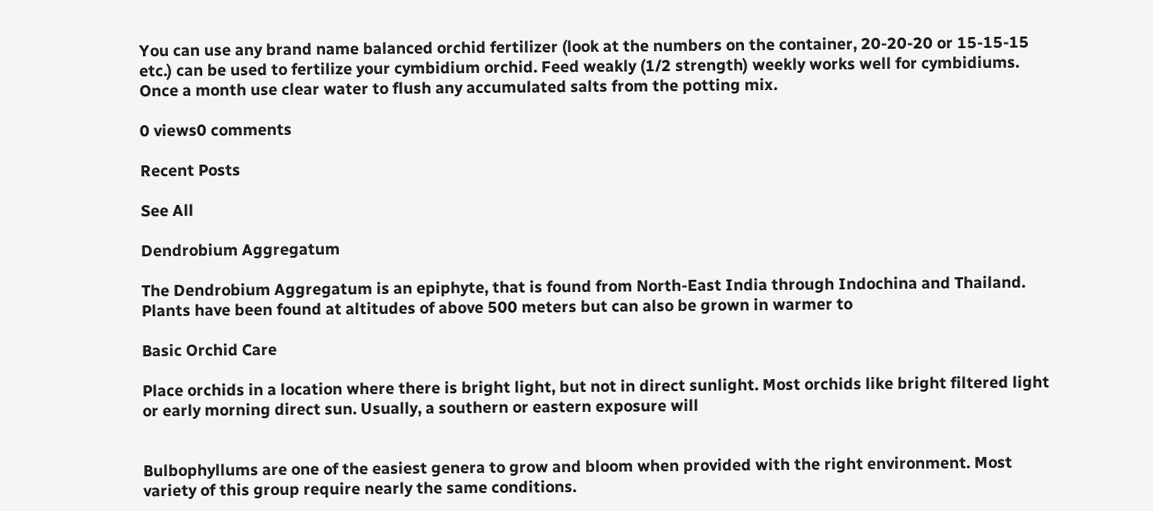You can use any brand name balanced orchid fertilizer (look at the numbers on the container, 20-20-20 or 15-15-15 etc.) can be used to fertilize your cymbidium orchid. Feed weakly (1/2 strength) weekly works well for cymbidiums. Once a month use clear water to flush any accumulated salts from the potting mix.

0 views0 comments

Recent Posts

See All

Dendrobium Aggregatum

The Dendrobium Aggregatum is an epiphyte, that is found from North-East India through Indochina and Thailand. Plants have been found at altitudes of above 500 meters but can also be grown in warmer to

Basic Orchid Care

Place orchids in a location where there is bright light, but not in direct sunlight. Most orchids like bright filtered light or early morning direct sun. Usually, a southern or eastern exposure will


Bulbophyllums are one of the easiest genera to grow and bloom when provided with the right environment. Most variety of this group require nearly the same conditions.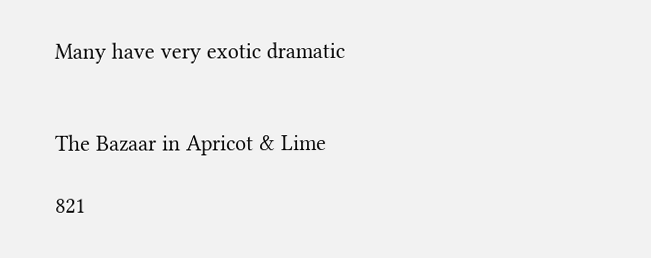Many have very exotic dramatic


The Bazaar in Apricot & Lime

821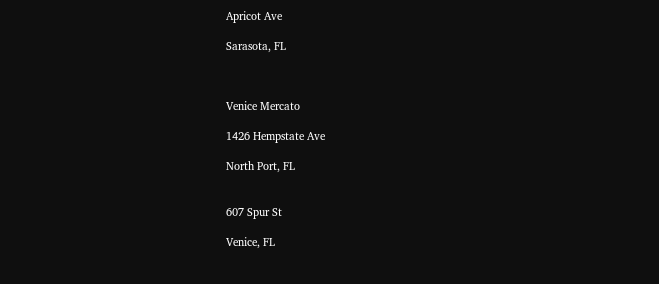Apricot Ave

Sarasota, FL



Venice Mercato

1426 Hempstate Ave

North Port, FL


607 Spur St

Venice, FL